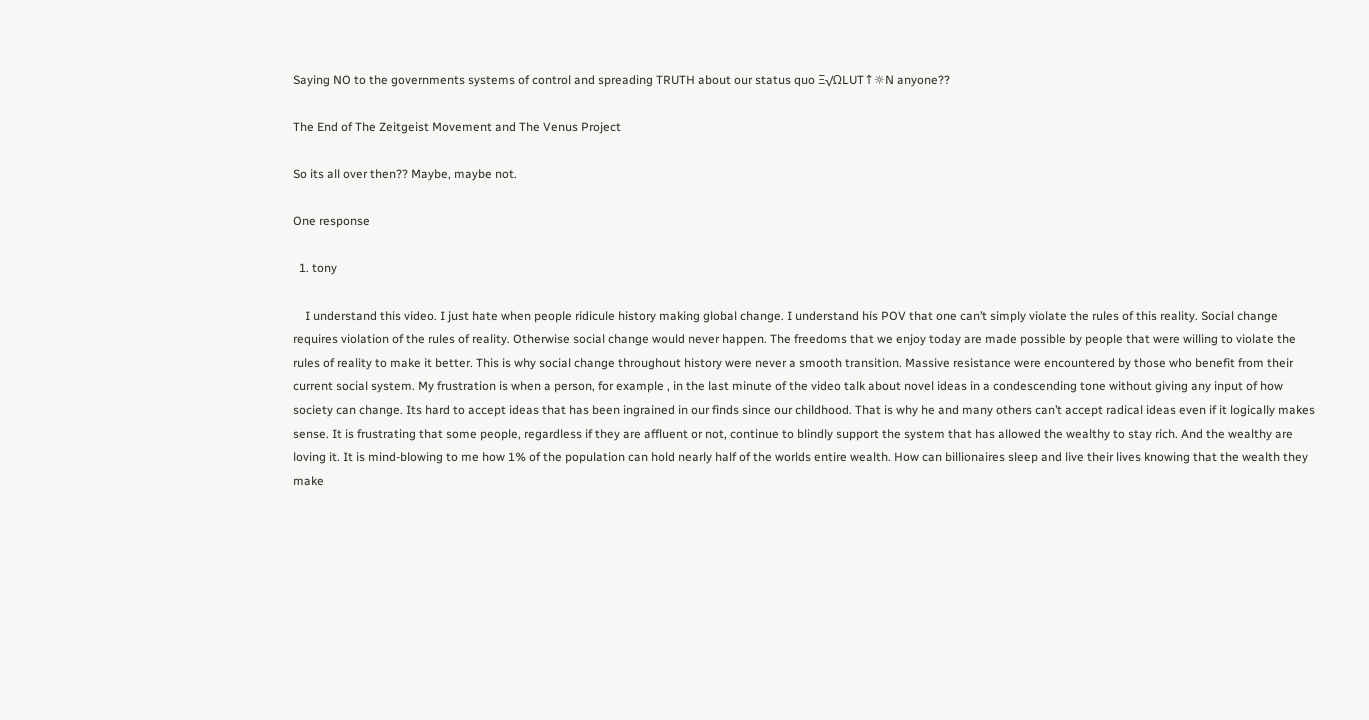Saying NO to the governments systems of control and spreading TRUTH about our status quo Ξ√ΩLUT↑☼N anyone??

The End of The Zeitgeist Movement and The Venus Project

So its all over then?? Maybe, maybe not.

One response

  1. tony

    I understand this video. I just hate when people ridicule history making global change. I understand his POV that one can’t simply violate the rules of this reality. Social change requires violation of the rules of reality. Otherwise social change would never happen. The freedoms that we enjoy today are made possible by people that were willing to violate the rules of reality to make it better. This is why social change throughout history were never a smooth transition. Massive resistance were encountered by those who benefit from their current social system. My frustration is when a person, for example , in the last minute of the video talk about novel ideas in a condescending tone without giving any input of how society can change. Its hard to accept ideas that has been ingrained in our finds since our childhood. That is why he and many others can’t accept radical ideas even if it logically makes sense. It is frustrating that some people, regardless if they are affluent or not, continue to blindly support the system that has allowed the wealthy to stay rich. And the wealthy are loving it. It is mind-blowing to me how 1% of the population can hold nearly half of the worlds entire wealth. How can billionaires sleep and live their lives knowing that the wealth they make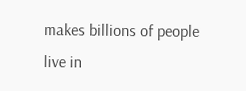makes billions of people live in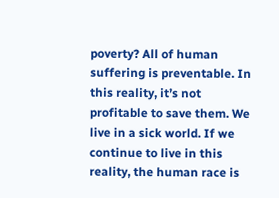poverty? All of human suffering is preventable. In this reality, it’s not profitable to save them. We live in a sick world. If we continue to live in this reality, the human race is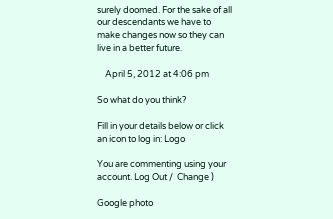surely doomed. For the sake of all our descendants we have to make changes now so they can live in a better future.

    April 5, 2012 at 4:06 pm

So what do you think?

Fill in your details below or click an icon to log in: Logo

You are commenting using your account. Log Out /  Change )

Google photo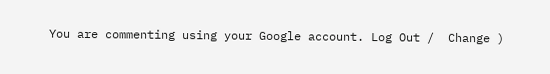You are commenting using your Google account. Log Out /  Change )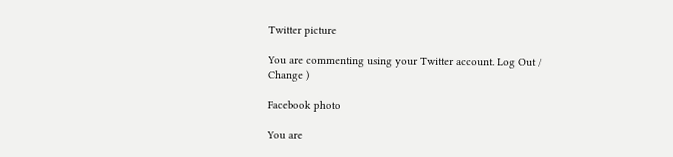Twitter picture

You are commenting using your Twitter account. Log Out /  Change )

Facebook photo

You are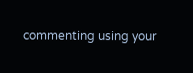commenting using your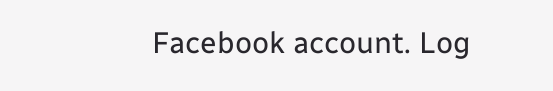Facebook account. Log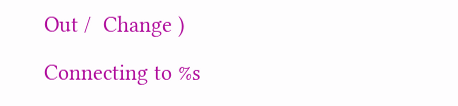Out /  Change )

Connecting to %s